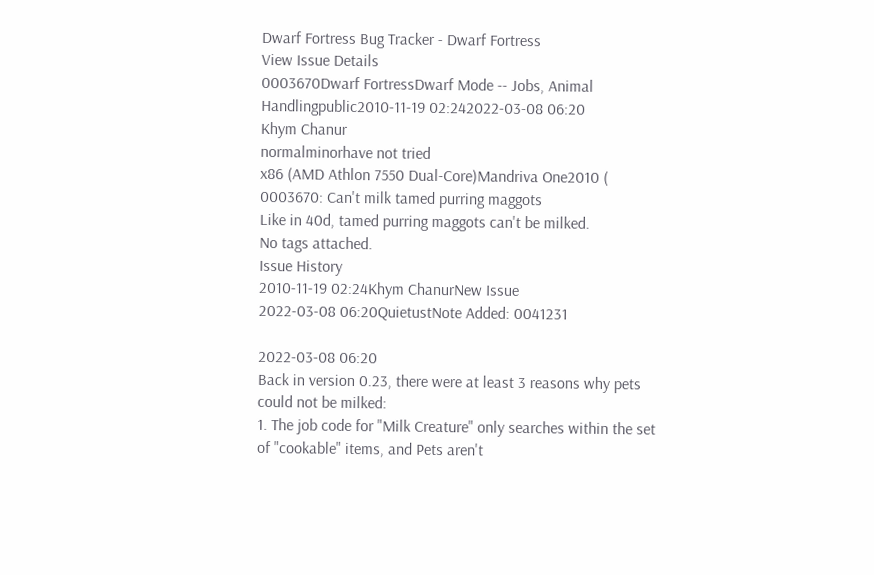Dwarf Fortress Bug Tracker - Dwarf Fortress
View Issue Details
0003670Dwarf FortressDwarf Mode -- Jobs, Animal Handlingpublic2010-11-19 02:242022-03-08 06:20
Khym Chanur
normalminorhave not tried
x86 (AMD Athlon 7550 Dual-Core)Mandriva One2010 (
0003670: Can't milk tamed purring maggots
Like in 40d, tamed purring maggots can't be milked.
No tags attached.
Issue History
2010-11-19 02:24Khym ChanurNew Issue
2022-03-08 06:20QuietustNote Added: 0041231

2022-03-08 06:20
Back in version 0.23, there were at least 3 reasons why pets could not be milked:
1. The job code for "Milk Creature" only searches within the set of "cookable" items, and Pets aren't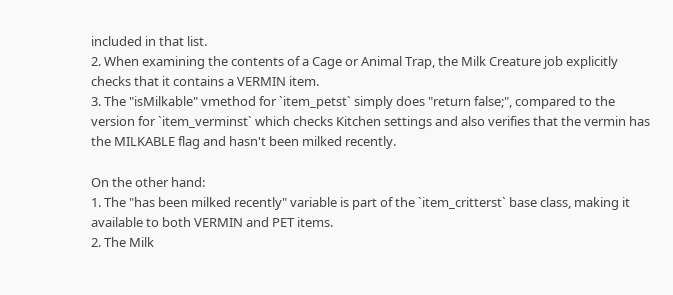included in that list.
2. When examining the contents of a Cage or Animal Trap, the Milk Creature job explicitly checks that it contains a VERMIN item.
3. The "isMilkable" vmethod for `item_petst` simply does "return false;", compared to the version for `item_verminst` which checks Kitchen settings and also verifies that the vermin has the MILKABLE flag and hasn't been milked recently.

On the other hand:
1. The "has been milked recently" variable is part of the `item_critterst` base class, making it available to both VERMIN and PET items.
2. The Milk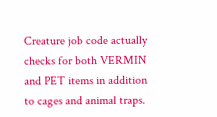Creature job code actually checks for both VERMIN and PET items in addition to cages and animal traps.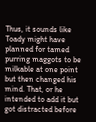Thus, it sounds like Toady might have planned for tamed purring maggots to be milkable at one point but then changed his mind. That, or he intended to add it but got distracted before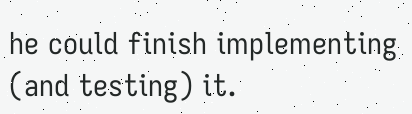he could finish implementing (and testing) it.